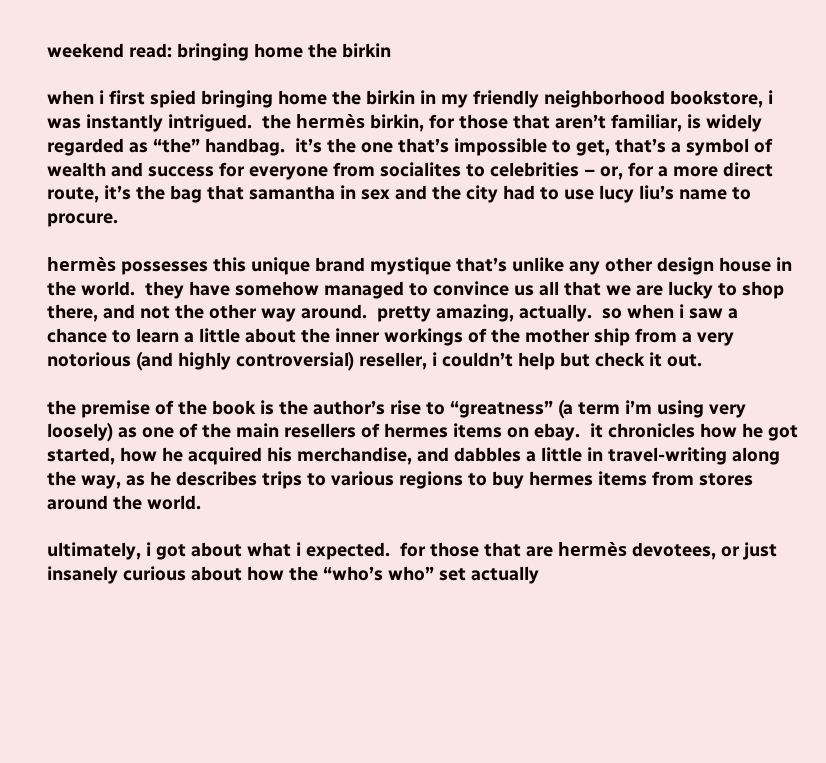weekend read: bringing home the birkin

when i first spied bringing home the birkin in my friendly neighborhood bookstore, i was instantly intrigued.  the hermès birkin, for those that aren’t familiar, is widely regarded as “the” handbag.  it’s the one that’s impossible to get, that’s a symbol of wealth and success for everyone from socialites to celebrities – or, for a more direct route, it’s the bag that samantha in sex and the city had to use lucy liu’s name to procure.

hermès possesses this unique brand mystique that’s unlike any other design house in the world.  they have somehow managed to convince us all that we are lucky to shop there, and not the other way around.  pretty amazing, actually.  so when i saw a chance to learn a little about the inner workings of the mother ship from a very notorious (and highly controversial) reseller, i couldn’t help but check it out.

the premise of the book is the author’s rise to “greatness” (a term i’m using very loosely) as one of the main resellers of hermes items on ebay.  it chronicles how he got started, how he acquired his merchandise, and dabbles a little in travel-writing along the way, as he describes trips to various regions to buy hermes items from stores around the world.

ultimately, i got about what i expected.  for those that are hermès devotees, or just insanely curious about how the “who’s who” set actually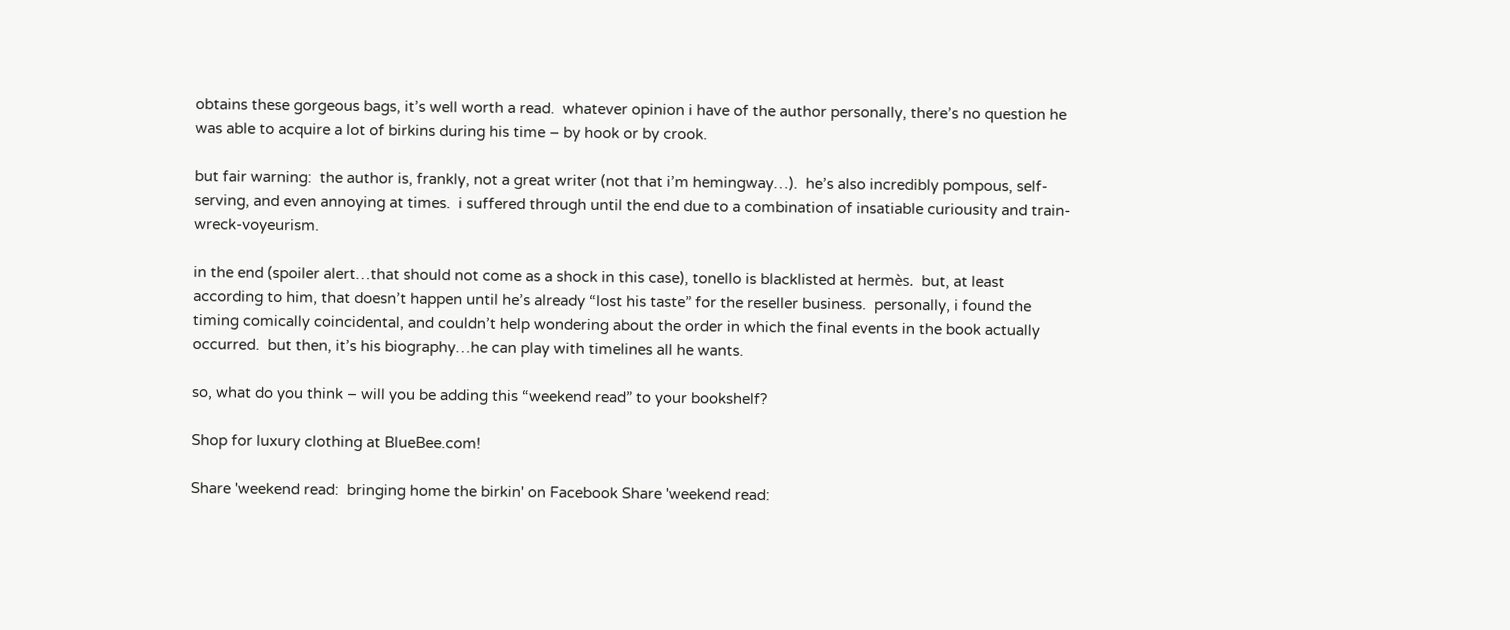obtains these gorgeous bags, it’s well worth a read.  whatever opinion i have of the author personally, there’s no question he was able to acquire a lot of birkins during his time – by hook or by crook.

but fair warning:  the author is, frankly, not a great writer (not that i’m hemingway…).  he’s also incredibly pompous, self-serving, and even annoying at times.  i suffered through until the end due to a combination of insatiable curiousity and train-wreck-voyeurism.

in the end (spoiler alert…that should not come as a shock in this case), tonello is blacklisted at hermès.  but, at least according to him, that doesn’t happen until he’s already “lost his taste” for the reseller business.  personally, i found the timing comically coincidental, and couldn’t help wondering about the order in which the final events in the book actually occurred.  but then, it’s his biography…he can play with timelines all he wants.

so, what do you think – will you be adding this “weekend read” to your bookshelf?

Shop for luxury clothing at BlueBee.com!

Share 'weekend read:  bringing home the birkin' on Facebook Share 'weekend read: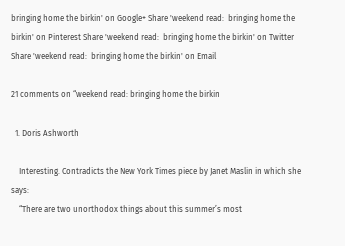bringing home the birkin' on Google+ Share 'weekend read:  bringing home the birkin' on Pinterest Share 'weekend read:  bringing home the birkin' on Twitter Share 'weekend read:  bringing home the birkin' on Email

21 comments on “weekend read: bringing home the birkin

  1. Doris Ashworth

    Interesting. Contradicts the New York Times piece by Janet Maslin in which she says:
    “There are two unorthodox things about this summer’s most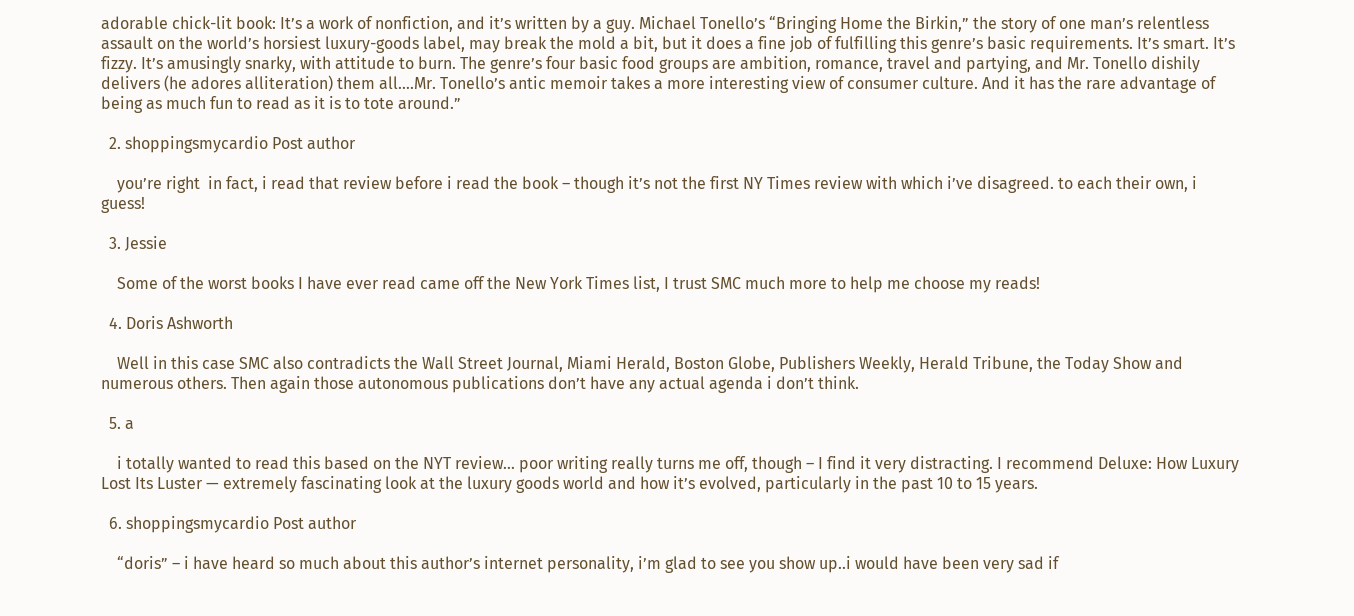adorable chick-lit book: It’s a work of nonfiction, and it’s written by a guy. Michael Tonello’s “Bringing Home the Birkin,” the story of one man’s relentless assault on the world’s horsiest luxury-goods label, may break the mold a bit, but it does a fine job of fulfilling this genre’s basic requirements. It’s smart. It’s fizzy. It’s amusingly snarky, with attitude to burn. The genre’s four basic food groups are ambition, romance, travel and partying, and Mr. Tonello dishily delivers (he adores alliteration) them all….Mr. Tonello’s antic memoir takes a more interesting view of consumer culture. And it has the rare advantage of being as much fun to read as it is to tote around.”

  2. shoppingsmycardio Post author

    you’re right  in fact, i read that review before i read the book – though it’s not the first NY Times review with which i’ve disagreed. to each their own, i guess!

  3. Jessie

    Some of the worst books I have ever read came off the New York Times list, I trust SMC much more to help me choose my reads!

  4. Doris Ashworth

    Well in this case SMC also contradicts the Wall Street Journal, Miami Herald, Boston Globe, Publishers Weekly, Herald Tribune, the Today Show and numerous others. Then again those autonomous publications don’t have any actual agenda i don’t think.

  5. a

    i totally wanted to read this based on the NYT review… poor writing really turns me off, though – I find it very distracting. I recommend Deluxe: How Luxury Lost Its Luster — extremely fascinating look at the luxury goods world and how it’s evolved, particularly in the past 10 to 15 years.

  6. shoppingsmycardio Post author

    “doris” – i have heard so much about this author’s internet personality, i’m glad to see you show up..i would have been very sad if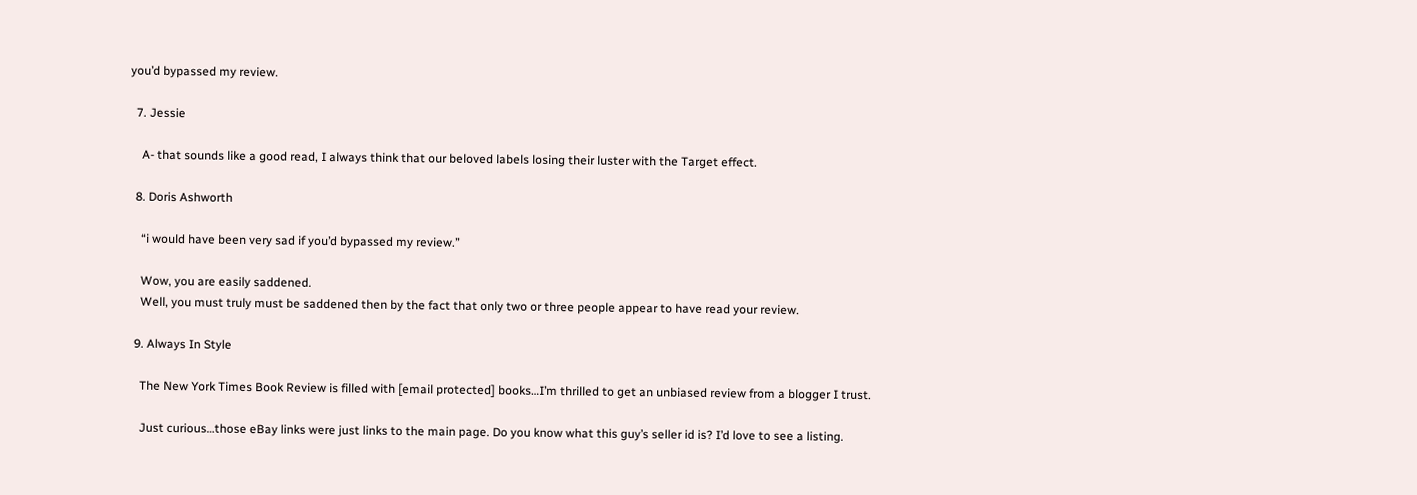you’d bypassed my review.

  7. Jessie

    A- that sounds like a good read, I always think that our beloved labels losing their luster with the Target effect.

  8. Doris Ashworth

    “i would have been very sad if you’d bypassed my review.”

    Wow, you are easily saddened.
    Well, you must truly must be saddened then by the fact that only two or three people appear to have read your review.

  9. Always In Style

    The New York Times Book Review is filled with [email protected] books…I’m thrilled to get an unbiased review from a blogger I trust.

    Just curious…those eBay links were just links to the main page. Do you know what this guy’s seller id is? I’d love to see a listing.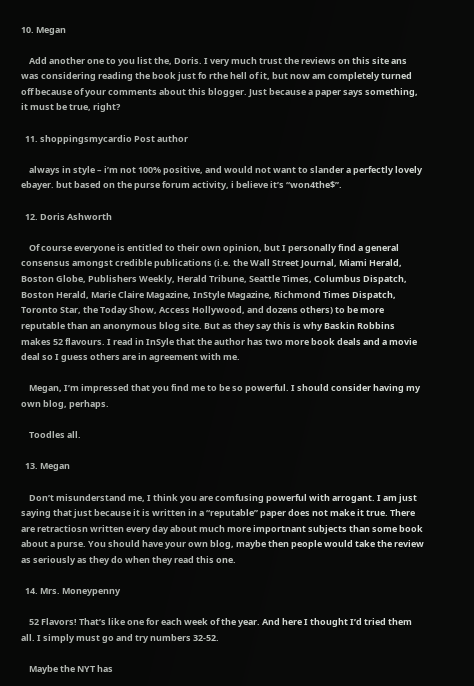10. Megan

    Add another one to you list the, Doris. I very much trust the reviews on this site ans was considering reading the book just fo rthe hell of it, but now am completely turned off because of your comments about this blogger. Just because a paper says something, it must be true, right?

  11. shoppingsmycardio Post author

    always in style – i’m not 100% positive, and would not want to slander a perfectly lovely ebayer. but based on the purse forum activity, i believe it’s “won4the$”.

  12. Doris Ashworth

    Of course everyone is entitled to their own opinion, but I personally find a general consensus amongst credible publications (i.e. the Wall Street Journal, Miami Herald, Boston Globe, Publishers Weekly, Herald Tribune, Seattle Times, Columbus Dispatch, Boston Herald, Marie Claire Magazine, InStyle Magazine, Richmond Times Dispatch, Toronto Star, the Today Show, Access Hollywood, and dozens others) to be more reputable than an anonymous blog site. But as they say this is why Baskin Robbins makes 52 flavours. I read in InSyle that the author has two more book deals and a movie deal so I guess others are in agreement with me.

    Megan, I’m impressed that you find me to be so powerful. I should consider having my own blog, perhaps.

    Toodles all.

  13. Megan

    Don’t misunderstand me, I think you are comfusing powerful with arrogant. I am just saying that just because it is written in a “reputable” paper does not make it true. There are retractiosn written every day about much more importnant subjects than some book about a purse. You should have your own blog, maybe then people would take the review as seriously as they do when they read this one.

  14. Mrs. Moneypenny

    52 Flavors! That’s like one for each week of the year. And here I thought I’d tried them all. I simply must go and try numbers 32-52.

    Maybe the NYT has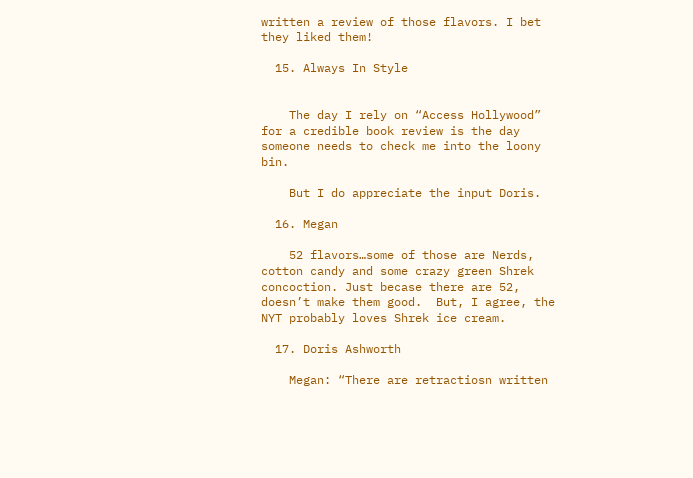written a review of those flavors. I bet they liked them!

  15. Always In Style


    The day I rely on “Access Hollywood” for a credible book review is the day someone needs to check me into the loony bin.

    But I do appreciate the input Doris.

  16. Megan

    52 flavors…some of those are Nerds, cotton candy and some crazy green Shrek concoction. Just becase there are 52, doesn’t make them good.  But, I agree, the NYT probably loves Shrek ice cream.

  17. Doris Ashworth

    Megan: “There are retractiosn written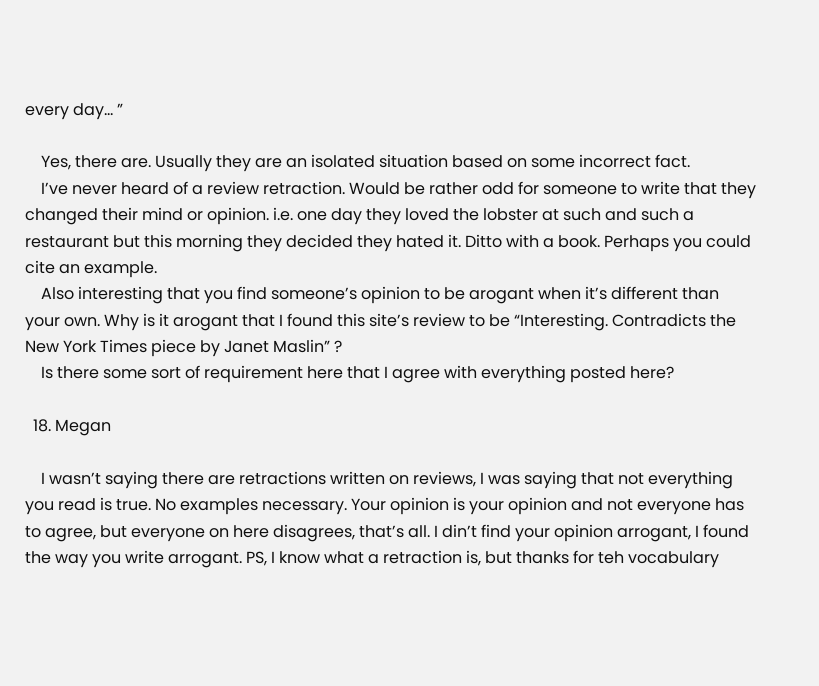every day… ”

    Yes, there are. Usually they are an isolated situation based on some incorrect fact.
    I’ve never heard of a review retraction. Would be rather odd for someone to write that they changed their mind or opinion. i.e. one day they loved the lobster at such and such a restaurant but this morning they decided they hated it. Ditto with a book. Perhaps you could cite an example.
    Also interesting that you find someone’s opinion to be arogant when it’s different than your own. Why is it arogant that I found this site’s review to be “Interesting. Contradicts the New York Times piece by Janet Maslin” ?
    Is there some sort of requirement here that I agree with everything posted here?

  18. Megan

    I wasn’t saying there are retractions written on reviews, I was saying that not everything you read is true. No examples necessary. Your opinion is your opinion and not everyone has to agree, but everyone on here disagrees, that’s all. I din’t find your opinion arrogant, I found the way you write arrogant. PS, I know what a retraction is, but thanks for teh vocabulary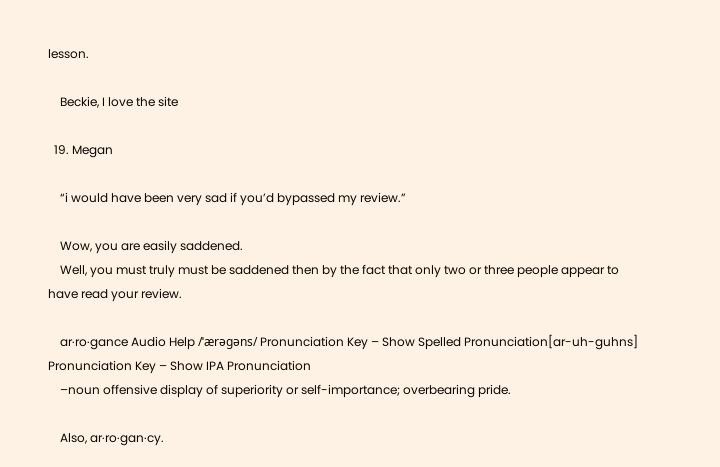lesson.

    Beckie, I love the site

  19. Megan

    “i would have been very sad if you’d bypassed my review.”

    Wow, you are easily saddened.
    Well, you must truly must be saddened then by the fact that only two or three people appear to have read your review.

    ar·ro·gance Audio Help /ˈærəgəns/ Pronunciation Key – Show Spelled Pronunciation[ar-uh-guhns] Pronunciation Key – Show IPA Pronunciation
    –noun offensive display of superiority or self-importance; overbearing pride.

    Also, ar·ro·gan·cy.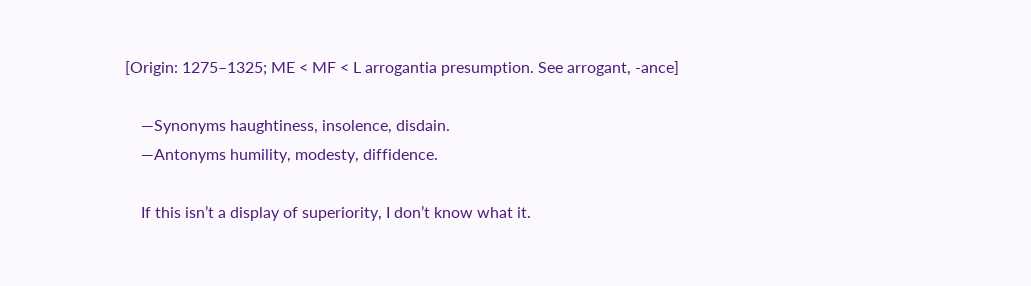[Origin: 1275–1325; ME < MF < L arrogantia presumption. See arrogant, -ance]

    —Synonyms haughtiness, insolence, disdain.
    —Antonyms humility, modesty, diffidence.

    If this isn’t a display of superiority, I don’t know what it.